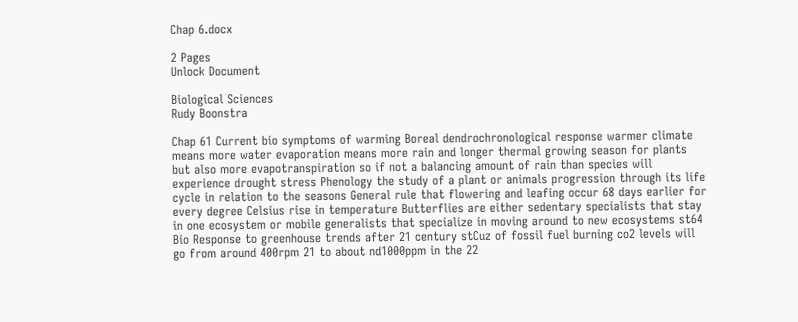Chap 6.docx

2 Pages
Unlock Document

Biological Sciences
Rudy Boonstra

Chap 61 Current bio symptoms of warming Boreal dendrochronological response warmer climate means more water evaporation means more rain and longer thermal growing season for plants but also more evapotranspiration so if not a balancing amount of rain than species will experience drought stress Phenology the study of a plant or animals progression through its life cycle in relation to the seasons General rule that flowering and leafing occur 68 days earlier for every degree Celsius rise in temperature Butterflies are either sedentary specialists that stay in one ecosystem or mobile generalists that specialize in moving around to new ecosystems st64 Bio Response to greenhouse trends after 21 century stCuz of fossil fuel burning co2 levels will go from around 400rpm 21 to about nd1000ppm in the 22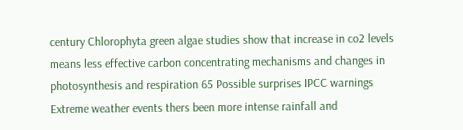century Chlorophyta green algae studies show that increase in co2 levels means less effective carbon concentrating mechanisms and changes in photosynthesis and respiration 65 Possible surprises IPCC warnings Extreme weather events thers been more intense rainfall and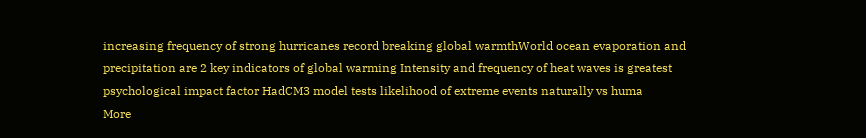increasing frequency of strong hurricanes record breaking global warmthWorld ocean evaporation and precipitation are 2 key indicators of global warming Intensity and frequency of heat waves is greatest psychological impact factor HadCM3 model tests likelihood of extreme events naturally vs huma
More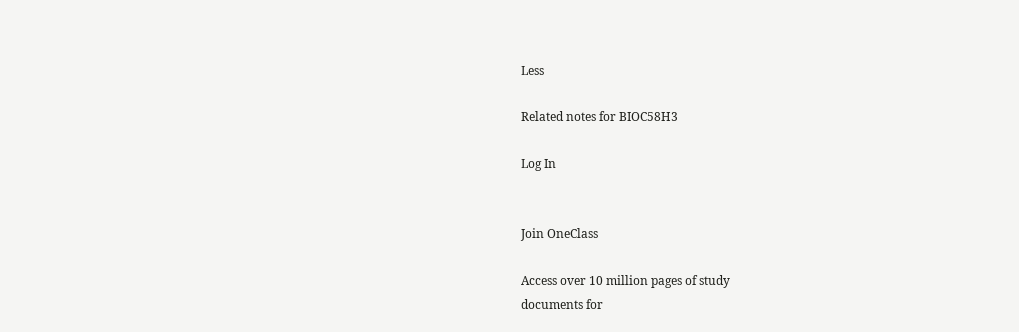Less

Related notes for BIOC58H3

Log In


Join OneClass

Access over 10 million pages of study
documents for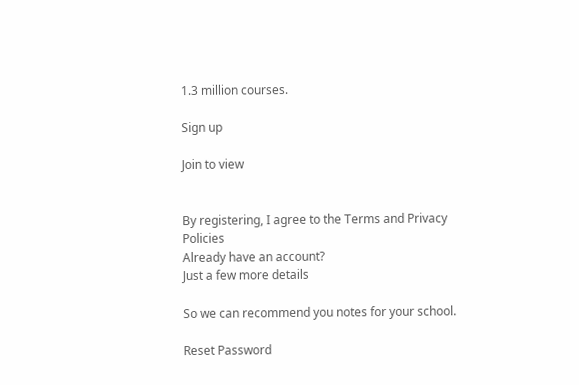1.3 million courses.

Sign up

Join to view


By registering, I agree to the Terms and Privacy Policies
Already have an account?
Just a few more details

So we can recommend you notes for your school.

Reset Password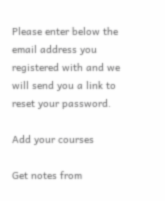Please enter below the email address you registered with and we will send you a link to reset your password.

Add your courses

Get notes from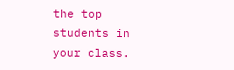the top students in your class.